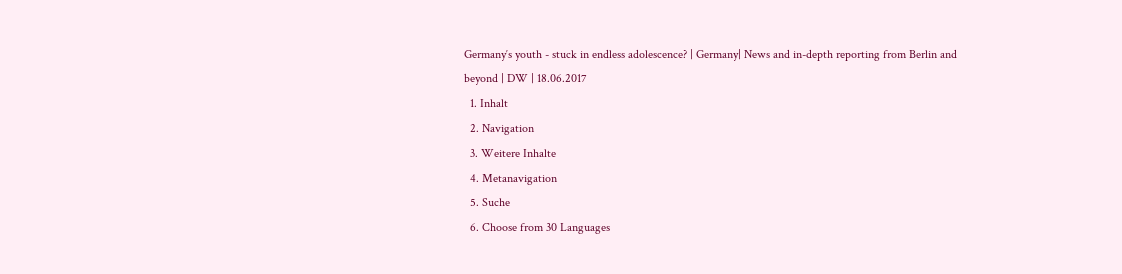Germany′s youth - stuck in endless adolescence? | Germany| News and in-depth reporting from Berlin and beyond | DW | 18.06.2017
  1. Inhalt
  2. Navigation
  3. Weitere Inhalte
  4. Metanavigation
  5. Suche
  6. Choose from 30 Languages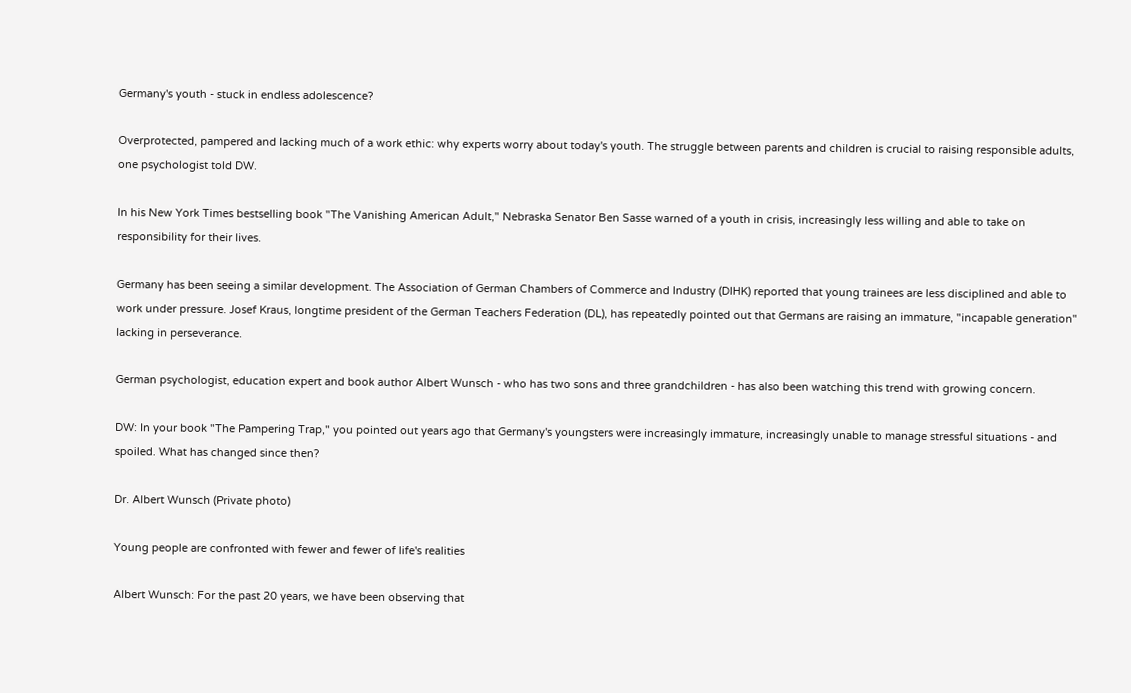Germany's youth - stuck in endless adolescence?

Overprotected, pampered and lacking much of a work ethic: why experts worry about today's youth. The struggle between parents and children is crucial to raising responsible adults, one psychologist told DW.

In his New York Times bestselling book "The Vanishing American Adult," Nebraska Senator Ben Sasse warned of a youth in crisis, increasingly less willing and able to take on responsibility for their lives.

Germany has been seeing a similar development. The Association of German Chambers of Commerce and Industry (DIHK) reported that young trainees are less disciplined and able to work under pressure. Josef Kraus, longtime president of the German Teachers Federation (DL), has repeatedly pointed out that Germans are raising an immature, "incapable generation" lacking in perseverance.

German psychologist, education expert and book author Albert Wunsch - who has two sons and three grandchildren - has also been watching this trend with growing concern.

DW: In your book "The Pampering Trap," you pointed out years ago that Germany's youngsters were increasingly immature, increasingly unable to manage stressful situations - and spoiled. What has changed since then?

Dr. Albert Wunsch (Private photo)

Young people are confronted with fewer and fewer of life's realities

Albert Wunsch: For the past 20 years, we have been observing that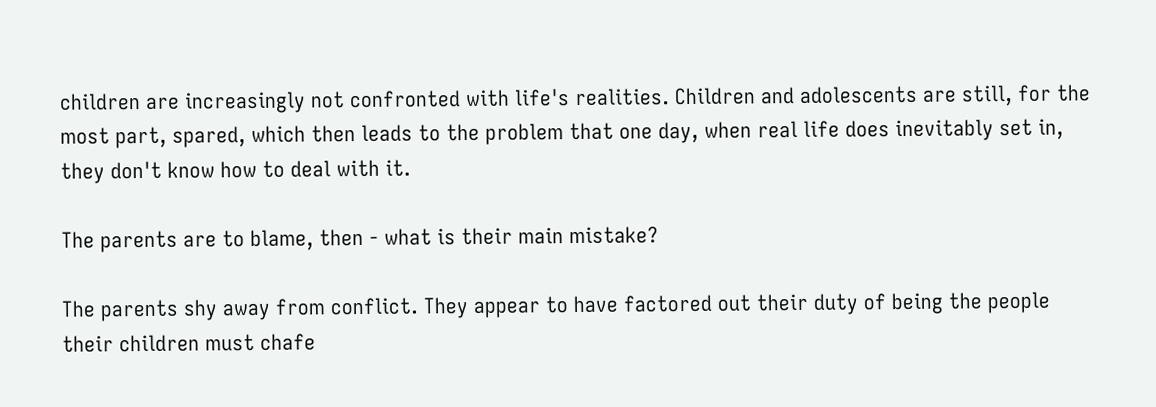children are increasingly not confronted with life's realities. Children and adolescents are still, for the most part, spared, which then leads to the problem that one day, when real life does inevitably set in, they don't know how to deal with it.

The parents are to blame, then - what is their main mistake?

The parents shy away from conflict. They appear to have factored out their duty of being the people their children must chafe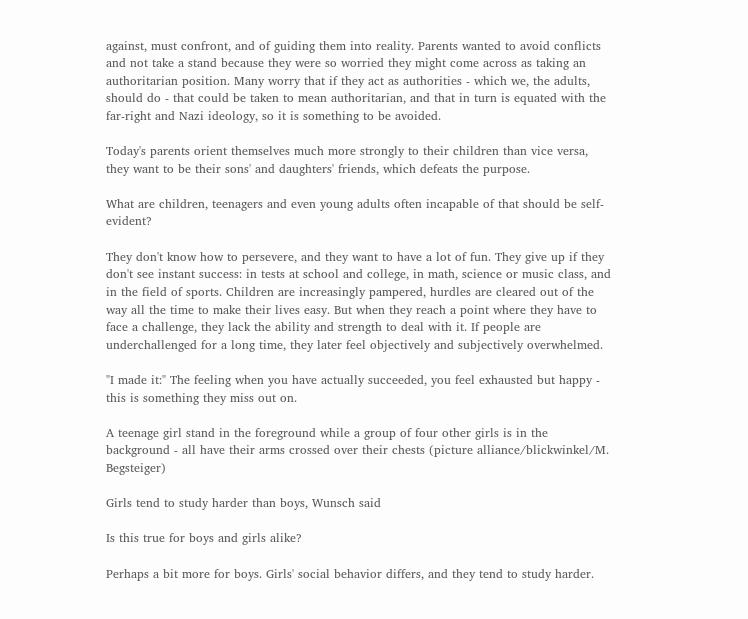against, must confront, and of guiding them into reality. Parents wanted to avoid conflicts and not take a stand because they were so worried they might come across as taking an authoritarian position. Many worry that if they act as authorities - which we, the adults, should do - that could be taken to mean authoritarian, and that in turn is equated with the far-right and Nazi ideology, so it is something to be avoided.

Today's parents orient themselves much more strongly to their children than vice versa, they want to be their sons' and daughters' friends, which defeats the purpose.

What are children, teenagers and even young adults often incapable of that should be self-evident?

They don't know how to persevere, and they want to have a lot of fun. They give up if they don't see instant success: in tests at school and college, in math, science or music class, and in the field of sports. Children are increasingly pampered, hurdles are cleared out of the way all the time to make their lives easy. But when they reach a point where they have to face a challenge, they lack the ability and strength to deal with it. If people are underchallenged for a long time, they later feel objectively and subjectively overwhelmed.

"I made it:" The feeling when you have actually succeeded, you feel exhausted but happy - this is something they miss out on.

A teenage girl stand in the foreground while a group of four other girls is in the background - all have their arms crossed over their chests (picture alliance/blickwinkel/M. Begsteiger)

Girls tend to study harder than boys, Wunsch said

Is this true for boys and girls alike?

Perhaps a bit more for boys. Girls' social behavior differs, and they tend to study harder.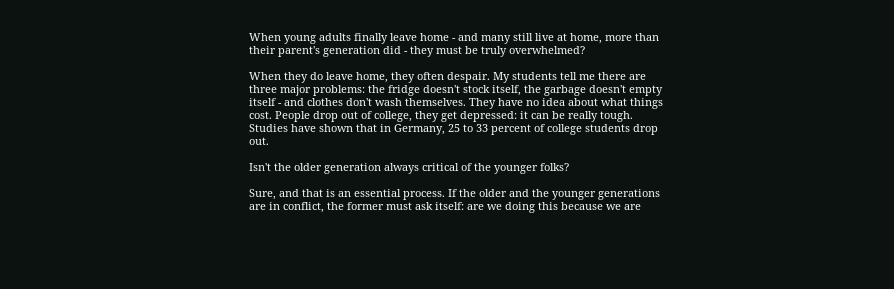When young adults finally leave home - and many still live at home, more than their parent's generation did - they must be truly overwhelmed?

When they do leave home, they often despair. My students tell me there are three major problems: the fridge doesn't stock itself, the garbage doesn't empty itself - and clothes don't wash themselves. They have no idea about what things cost. People drop out of college, they get depressed: it can be really tough. Studies have shown that in Germany, 25 to 33 percent of college students drop out.

Isn't the older generation always critical of the younger folks?

Sure, and that is an essential process. If the older and the younger generations are in conflict, the former must ask itself: are we doing this because we are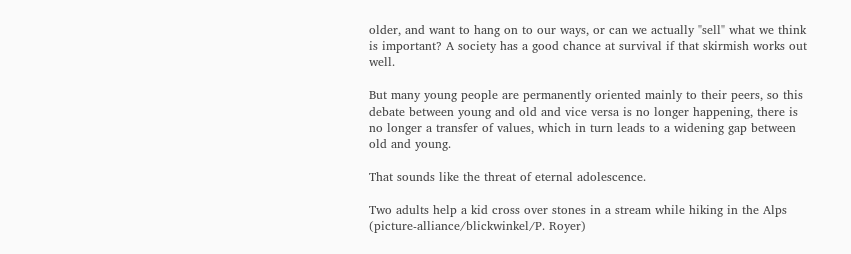older, and want to hang on to our ways, or can we actually "sell" what we think is important? A society has a good chance at survival if that skirmish works out well.

But many young people are permanently oriented mainly to their peers, so this debate between young and old and vice versa is no longer happening, there is no longer a transfer of values, which in turn leads to a widening gap between old and young.

That sounds like the threat of eternal adolescence.

Two adults help a kid cross over stones in a stream while hiking in the Alps (picture-alliance/blickwinkel/P. Royer)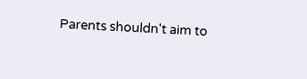Parents shouldn't aim to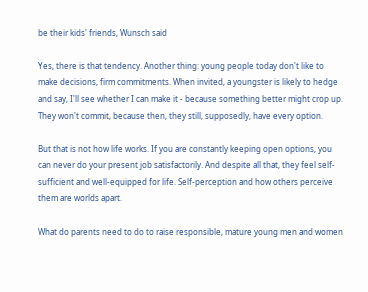be their kids' friends, Wunsch said

Yes, there is that tendency. Another thing: young people today don't like to make decisions, firm commitments. When invited, a youngster is likely to hedge and say, I'll see whether I can make it - because something better might crop up. They won't commit, because then, they still, supposedly, have every option.

But that is not how life works. If you are constantly keeping open options, you can never do your present job satisfactorily. And despite all that, they feel self-sufficient and well-equipped for life. Self-perception and how others perceive them are worlds apart.

What do parents need to do to raise responsible, mature young men and women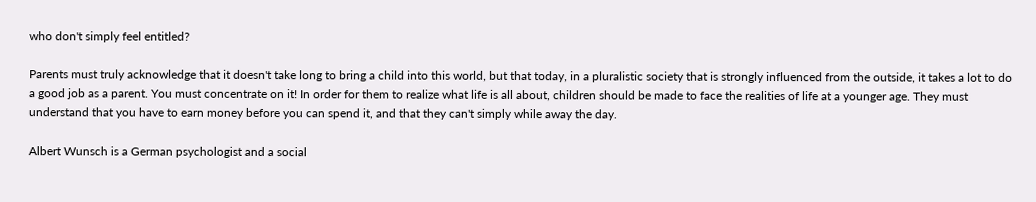who don't simply feel entitled?

Parents must truly acknowledge that it doesn't take long to bring a child into this world, but that today, in a pluralistic society that is strongly influenced from the outside, it takes a lot to do a good job as a parent. You must concentrate on it! In order for them to realize what life is all about, children should be made to face the realities of life at a younger age. They must understand that you have to earn money before you can spend it, and that they can't simply while away the day.

Albert Wunsch is a German psychologist and a social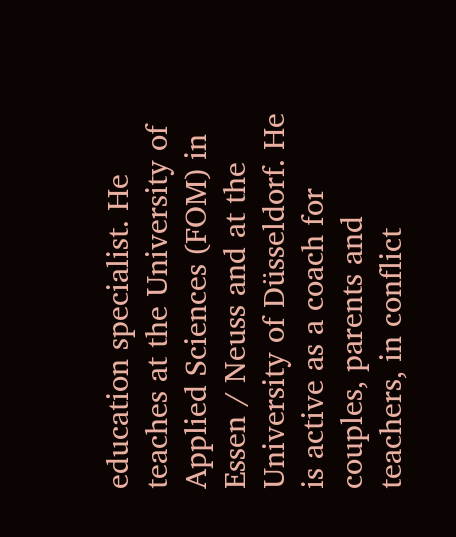education specialist. He teaches at the University of Applied Sciences (FOM) in Essen / Neuss and at the University of Düsseldorf. He is active as a coach for couples, parents and teachers, in conflict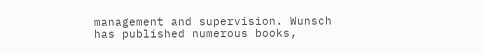management and supervision. Wunsch has published numerous books,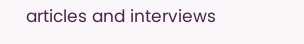articles and interviews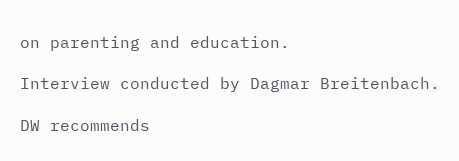on parenting and education.

Interview conducted by Dagmar Breitenbach.

DW recommends